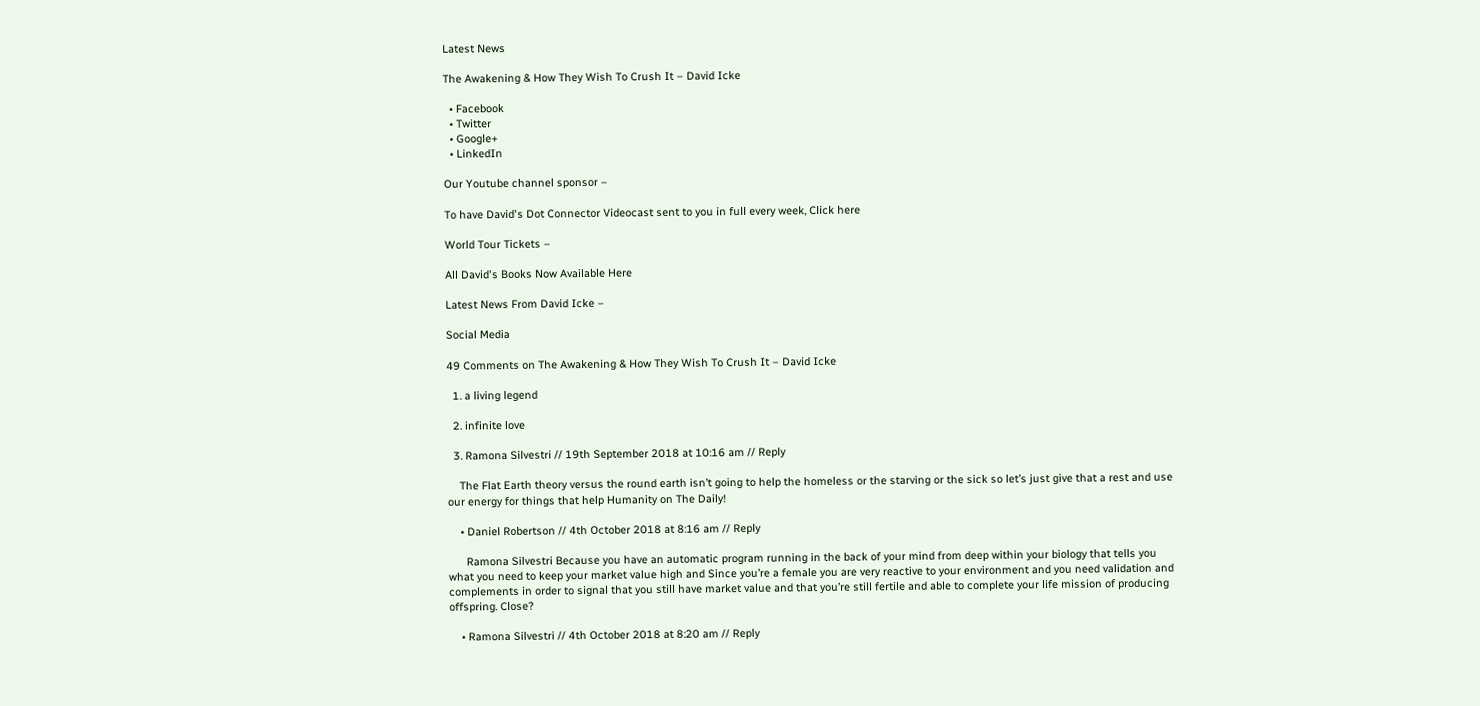Latest News

The Awakening & How They Wish To Crush It – David Icke

  • Facebook
  • Twitter
  • Google+
  • LinkedIn

Our Youtube channel sponsor –

To have David's Dot Connector Videocast sent to you in full every week, Click here

World Tour Tickets –

All David's Books Now Available Here

Latest News From David Icke –

Social Media

49 Comments on The Awakening & How They Wish To Crush It – David Icke

  1. a living legend

  2. infinite love

  3. Ramona Silvestri // 19th September 2018 at 10:16 am // Reply

    The Flat Earth theory versus the round earth isn’t going to help the homeless or the starving or the sick so let’s just give that a rest and use our energy for things that help Humanity on The Daily!

    • Daniel Robertson // 4th October 2018 at 8:16 am // Reply

      Ramona Silvestri Because you have an automatic program running in the back of your mind from deep within your biology that tells you what you need to keep your market value high and Since you’re a female you are very reactive to your environment and you need validation and complements in order to signal that you still have market value and that you’re still fertile and able to complete your life mission of producing offspring. Close?

    • Ramona Silvestri // 4th October 2018 at 8:20 am // Reply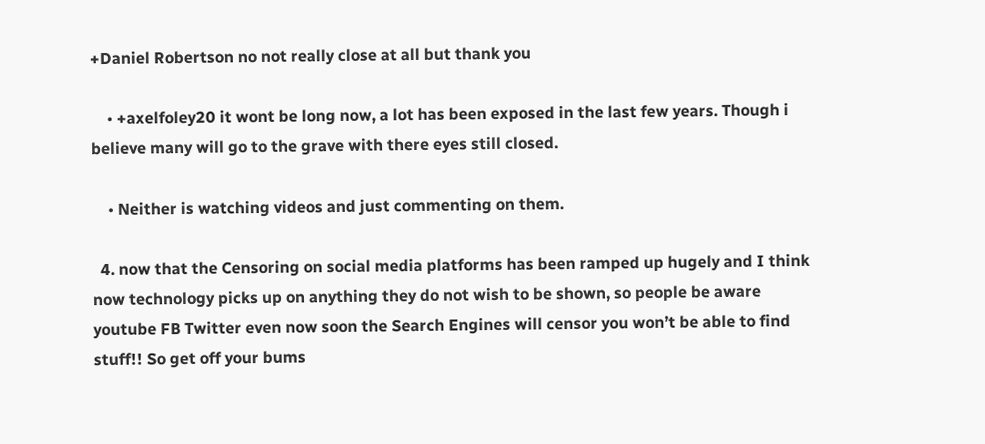+Daniel Robertson no not really close at all but thank you

    • +axelfoley20 it wont be long now, a lot has been exposed in the last few years. Though i believe many will go to the grave with there eyes still closed.

    • Neither is watching videos and just commenting on them.

  4. now that the Censoring on social media platforms has been ramped up hugely and I think now technology picks up on anything they do not wish to be shown, so people be aware youtube FB Twitter even now soon the Search Engines will censor you won’t be able to find stuff!! So get off your bums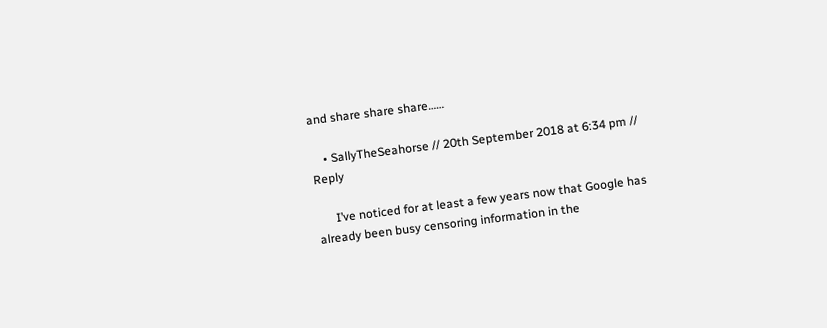and share share share……

    • SallyTheSeahorse // 20th September 2018 at 6:34 pm // Reply

      I’ve noticed for at least a few years now that Google has already been busy censoring information in the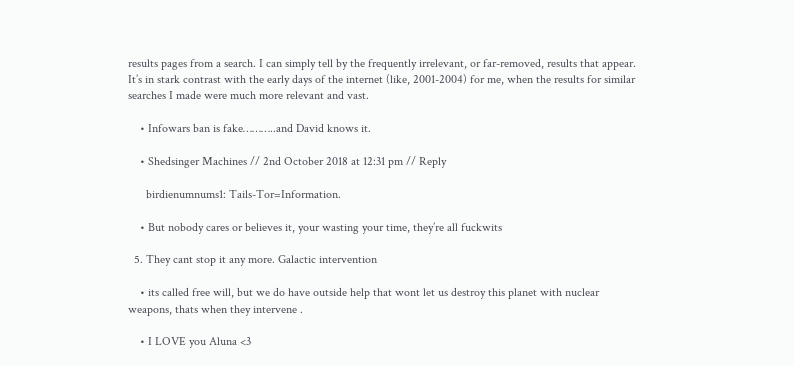results pages from a search. I can simply tell by the frequently irrelevant, or far-removed, results that appear. It’s in stark contrast with the early days of the internet (like, 2001-2004) for me, when the results for similar searches I made were much more relevant and vast.

    • Infowars ban is fake………..and David knows it.

    • Shedsinger Machines // 2nd October 2018 at 12:31 pm // Reply

      birdienumnums1: Tails-Tor=Information.

    • But nobody cares or believes it, your wasting your time, they’re all fuckwits

  5. They cant stop it any more. Galactic intervention

    • its called free will, but we do have outside help that wont let us destroy this planet with nuclear weapons, thats when they intervene .

    • I LOVE you Aluna <3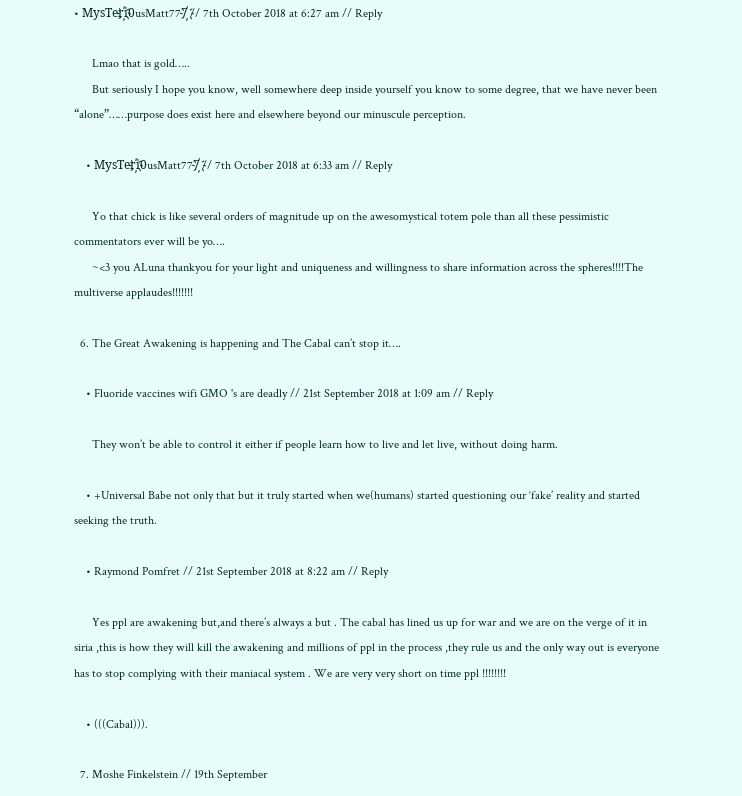• MysTer҉i0usMatt777҉ // 7th October 2018 at 6:27 am // Reply

      Lmao that is gold…..
      But seriously I hope you know, well somewhere deep inside yourself you know to some degree, that we have never been “alone”……purpose does exist here and elsewhere beyond our minuscule perception.

    • MysTer҉i0usMatt777҉ // 7th October 2018 at 6:33 am // Reply

      Yo that chick is like several orders of magnitude up on the awesomystical totem pole than all these pessimistic commentators ever will be yo….
      ~<3 you ALuna thankyou for your light and uniqueness and willingness to share information across the spheres!!!!The multiverse applaudes!!!!!!!

  6. The Great Awakening is happening and The Cabal can’t stop it….

    • Fluoride vaccines wifi GMO 's are deadly // 21st September 2018 at 1:09 am // Reply

      They won’t be able to control it either if people learn how to live and let live, without doing harm.

    • +Universal Babe not only that but it truly started when we(humans) started questioning our ‘fake’ reality and started seeking the truth.

    • Raymond Pomfret // 21st September 2018 at 8:22 am // Reply

      Yes ppl are awakening but,and there’s always a but . The cabal has lined us up for war and we are on the verge of it in siria ,this is how they will kill the awakening and millions of ppl in the process ,they rule us and the only way out is everyone has to stop complying with their maniacal system . We are very very short on time ppl !!!!!!!!

    • (((Cabal))).

  7. Moshe Finkelstein // 19th September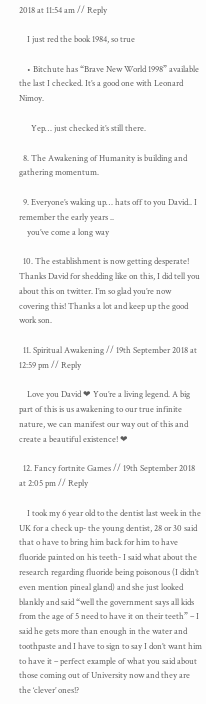2018 at 11:54 am // Reply

    I just red the book 1984, so true

    • Bitchute has “Brave New World 1998” available the last I checked. It’s a good one with Leonard Nimoy.

      Yep… just checked it’s still there.

  8. The Awakening of Humanity is building and gathering momentum.

  9. Everyone’s waking up… hats off to you David.. I remember the early years ..
    you’ve come a long way

  10. The establishment is now getting desperate! Thanks David for shedding like on this, I did tell you about this on twitter. I’m so glad you’re now covering this! Thanks a lot and keep up the good work son.

  11. Spiritual Awakening // 19th September 2018 at 12:59 pm // Reply

    Love you David ❤ You’re a living legend. A big part of this is us awakening to our true infinite nature, we can manifest our way out of this and create a beautiful existence! ❤

  12. Fancy fortnite Games // 19th September 2018 at 2:05 pm // Reply

    I took my 6 year old to the dentist last week in the UK for a check up- the young dentist, 28 or 30 said that o have to bring him back for him to have fluoride painted on his teeth- I said what about the research regarding fluoride being poisonous (I didn’t even mention pineal gland) and she just looked blankly and said “well the government says all kids from the age of 5 need to have it on their teeth” – I said he gets more than enough in the water and toothpaste and I have to sign to say I don’t want him to have it – perfect example of what you said about those coming out of University now and they are the ‘clever’ ones!?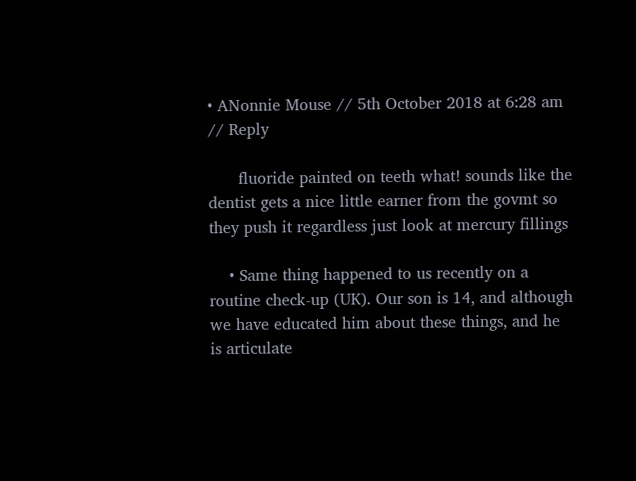• ANonnie Mouse // 5th October 2018 at 6:28 am // Reply

      fluoride painted on teeth what! sounds like the dentist gets a nice little earner from the govmt so they push it regardless just look at mercury fillings

    • Same thing happened to us recently on a routine check-up (UK). Our son is 14, and although we have educated him about these things, and he is articulate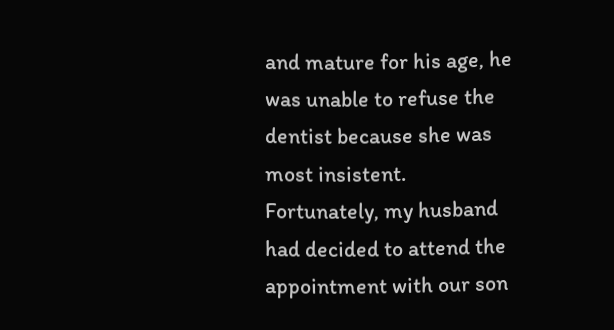and mature for his age, he was unable to refuse the dentist because she was most insistent. Fortunately, my husband had decided to attend the appointment with our son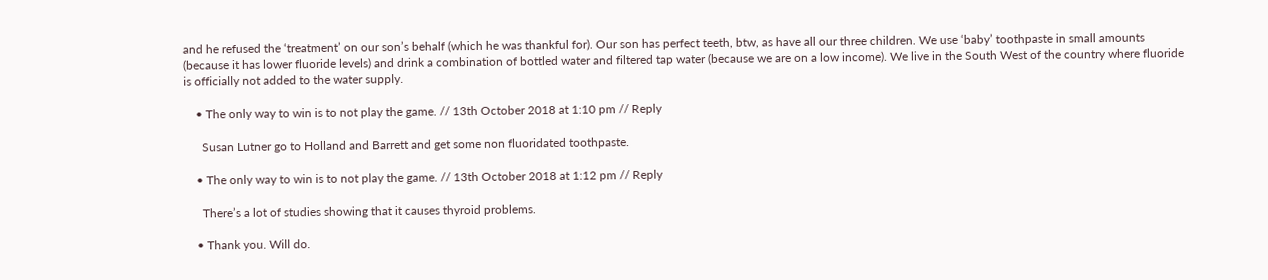and he refused the ‘treatment’ on our son’s behalf (which he was thankful for). Our son has perfect teeth, btw, as have all our three children. We use ‘baby’ toothpaste in small amounts (because it has lower fluoride levels) and drink a combination of bottled water and filtered tap water (because we are on a low income). We live in the South West of the country where fluoride is officially not added to the water supply.

    • The only way to win is to not play the game. // 13th October 2018 at 1:10 pm // Reply

      Susan Lutner go to Holland and Barrett and get some non fluoridated toothpaste.

    • The only way to win is to not play the game. // 13th October 2018 at 1:12 pm // Reply

      There’s a lot of studies showing that it causes thyroid problems.

    • Thank you. Will do.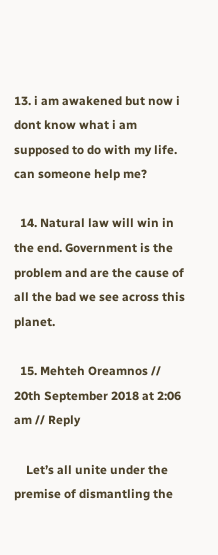13. i am awakened but now i dont know what i am supposed to do with my life. can someone help me?

  14. Natural law will win in the end. Government is the problem and are the cause of all the bad we see across this planet.

  15. Mehteh Oreamnos // 20th September 2018 at 2:06 am // Reply

    Let’s all unite under the premise of dismantling the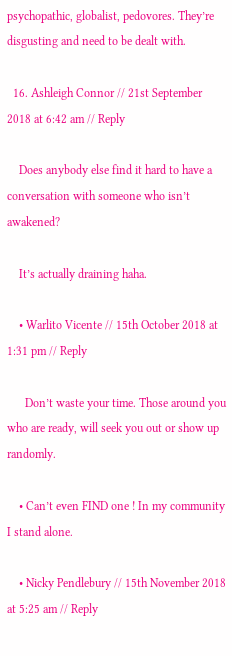psychopathic, globalist, pedovores. They’re disgusting and need to be dealt with.

  16. Ashleigh Connor // 21st September 2018 at 6:42 am // Reply

    Does anybody else find it hard to have a conversation with someone who isn’t awakened?

    It’s actually draining haha.

    • Warlito Vicente // 15th October 2018 at 1:31 pm // Reply

      Don’t waste your time. Those around you who are ready, will seek you out or show up randomly.

    • Can’t even FIND one ! In my community I stand alone.

    • Nicky Pendlebury // 15th November 2018 at 5:25 am // Reply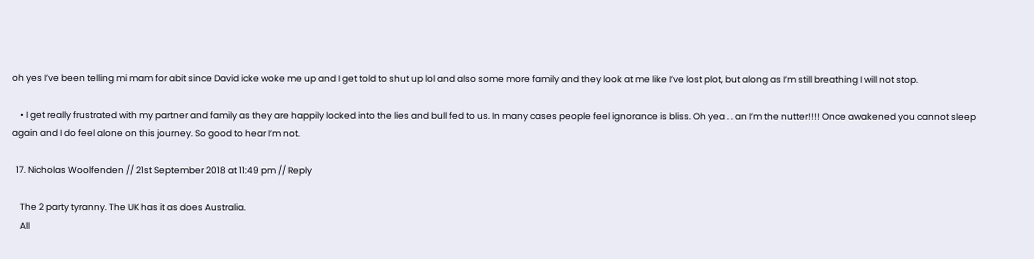oh yes I’ve been telling mi mam for abit since David icke woke me up and I get told to shut up lol and also some more family and they look at me like I’ve lost plot, but along as I’m still breathing I will not stop.

    • I get really frustrated with my partner and family as they are happily locked into the lies and bull fed to us. In many cases people feel ignorance is bliss. Oh yea . . an I’m the nutter!!!! Once awakened you cannot sleep again and I do feel alone on this journey. So good to hear I’m not.

  17. Nicholas Woolfenden // 21st September 2018 at 11:49 pm // Reply

    The 2 party tyranny. The UK has it as does Australia.
    All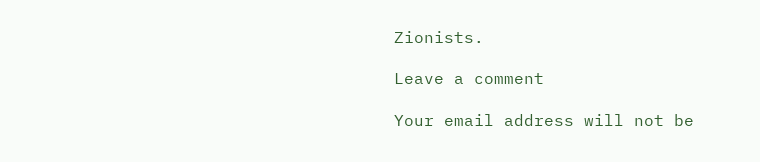Zionists.

Leave a comment

Your email address will not be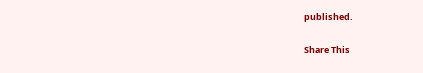published.


Share This